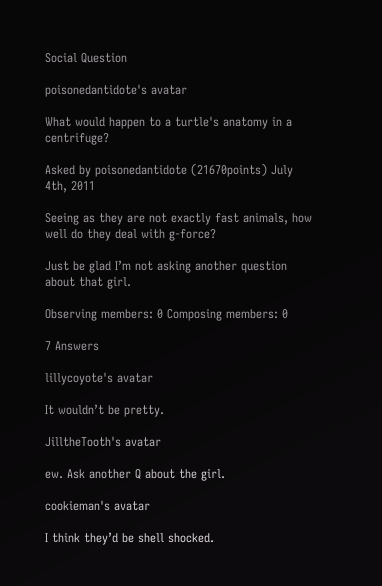Social Question

poisonedantidote's avatar

What would happen to a turtle's anatomy in a centrifuge?

Asked by poisonedantidote (21670points) July 4th, 2011

Seeing as they are not exactly fast animals, how well do they deal with g-force?

Just be glad I’m not asking another question about that girl.

Observing members: 0 Composing members: 0

7 Answers

lillycoyote's avatar

It wouldn’t be pretty.

JilltheTooth's avatar

ew. Ask another Q about the girl.

cookieman's avatar

I think they’d be shell shocked.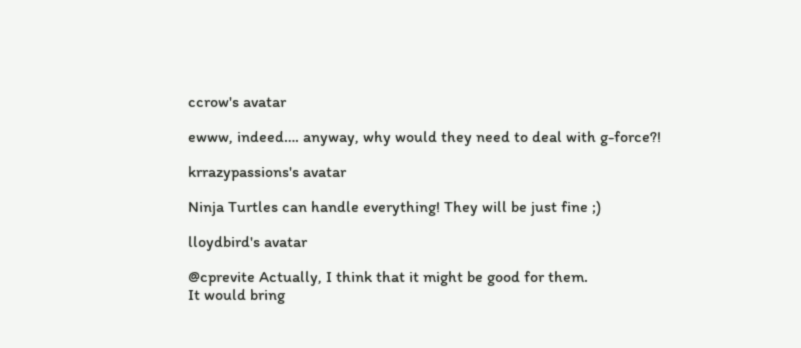ccrow's avatar

ewww, indeed…. anyway, why would they need to deal with g-force?!

krrazypassions's avatar

Ninja Turtles can handle everything! They will be just fine ;)

lloydbird's avatar

@cprevite Actually, I think that it might be good for them.
It would bring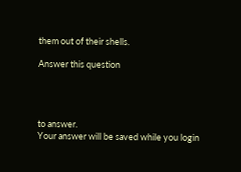them out of their shells.

Answer this question




to answer.
Your answer will be saved while you login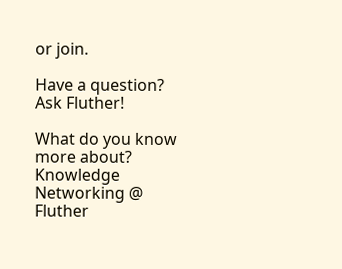or join.

Have a question? Ask Fluther!

What do you know more about?
Knowledge Networking @ Fluther